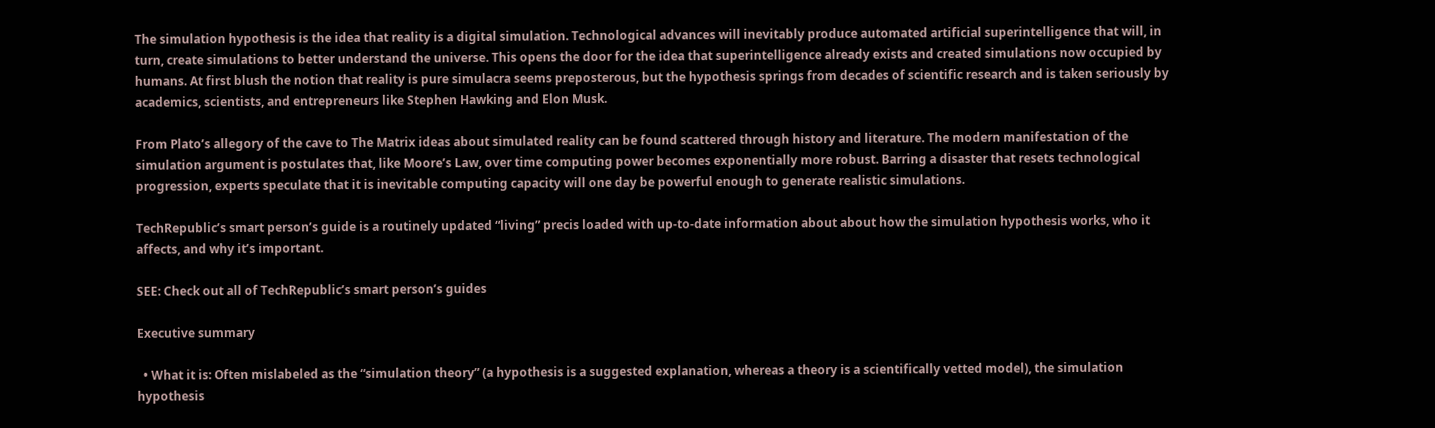The simulation hypothesis is the idea that reality is a digital simulation. Technological advances will inevitably produce automated artificial superintelligence that will, in turn, create simulations to better understand the universe. This opens the door for the idea that superintelligence already exists and created simulations now occupied by humans. At first blush the notion that reality is pure simulacra seems preposterous, but the hypothesis springs from decades of scientific research and is taken seriously by academics, scientists, and entrepreneurs like Stephen Hawking and Elon Musk.

From Plato’s allegory of the cave to The Matrix ideas about simulated reality can be found scattered through history and literature. The modern manifestation of the simulation argument is postulates that, like Moore’s Law, over time computing power becomes exponentially more robust. Barring a disaster that resets technological progression, experts speculate that it is inevitable computing capacity will one day be powerful enough to generate realistic simulations.

TechRepublic’s smart person’s guide is a routinely updated “living” precis loaded with up-to-date information about about how the simulation hypothesis works, who it affects, and why it’s important.

SEE: Check out all of TechRepublic’s smart person’s guides

Executive summary

  • What it is: Often mislabeled as the “simulation theory” (a hypothesis is a suggested explanation, whereas a theory is a scientifically vetted model), the simulation hypothesis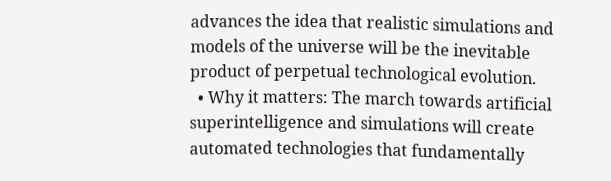advances the idea that realistic simulations and models of the universe will be the inevitable product of perpetual technological evolution.
  • Why it matters: The march towards artificial superintelligence and simulations will create automated technologies that fundamentally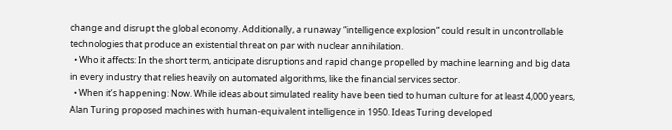change and disrupt the global economy. Additionally, a runaway “intelligence explosion” could result in uncontrollable technologies that produce an existential threat on par with nuclear annihilation.
  • Who it affects: In the short term, anticipate disruptions and rapid change propelled by machine learning and big data in every industry that relies heavily on automated algorithms, like the financial services sector.
  • When it’s happening: Now. While ideas about simulated reality have been tied to human culture for at least 4,000 years, Alan Turing proposed machines with human-equivalent intelligence in 1950. Ideas Turing developed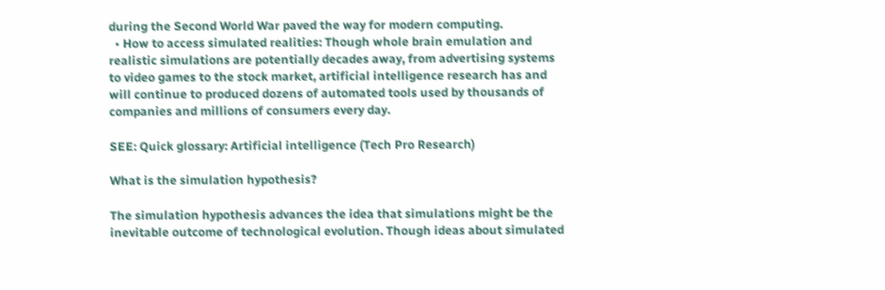during the Second World War paved the way for modern computing.
  • How to access simulated realities: Though whole brain emulation and realistic simulations are potentially decades away, from advertising systems to video games to the stock market, artificial intelligence research has and will continue to produced dozens of automated tools used by thousands of companies and millions of consumers every day.

SEE: Quick glossary: Artificial intelligence (Tech Pro Research)

What is the simulation hypothesis?

The simulation hypothesis advances the idea that simulations might be the inevitable outcome of technological evolution. Though ideas about simulated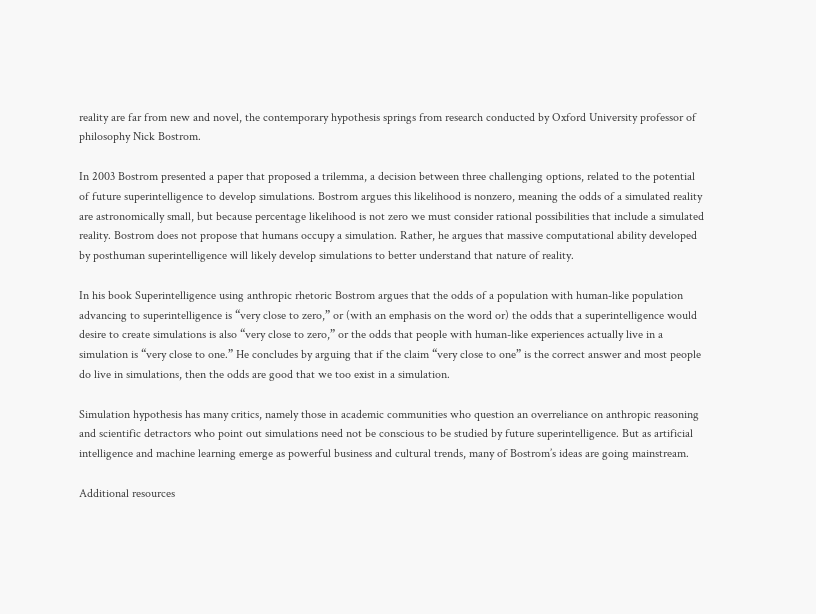reality are far from new and novel, the contemporary hypothesis springs from research conducted by Oxford University professor of philosophy Nick Bostrom.

In 2003 Bostrom presented a paper that proposed a trilemma, a decision between three challenging options, related to the potential of future superintelligence to develop simulations. Bostrom argues this likelihood is nonzero, meaning the odds of a simulated reality are astronomically small, but because percentage likelihood is not zero we must consider rational possibilities that include a simulated reality. Bostrom does not propose that humans occupy a simulation. Rather, he argues that massive computational ability developed by posthuman superintelligence will likely develop simulations to better understand that nature of reality.

In his book Superintelligence using anthropic rhetoric Bostrom argues that the odds of a population with human-like population advancing to superintelligence is “very close to zero,” or (with an emphasis on the word or) the odds that a superintelligence would desire to create simulations is also “very close to zero,” or the odds that people with human-like experiences actually live in a simulation is “very close to one.” He concludes by arguing that if the claim “very close to one” is the correct answer and most people do live in simulations, then the odds are good that we too exist in a simulation.

Simulation hypothesis has many critics, namely those in academic communities who question an overreliance on anthropic reasoning and scientific detractors who point out simulations need not be conscious to be studied by future superintelligence. But as artificial intelligence and machine learning emerge as powerful business and cultural trends, many of Bostrom’s ideas are going mainstream.

Additional resources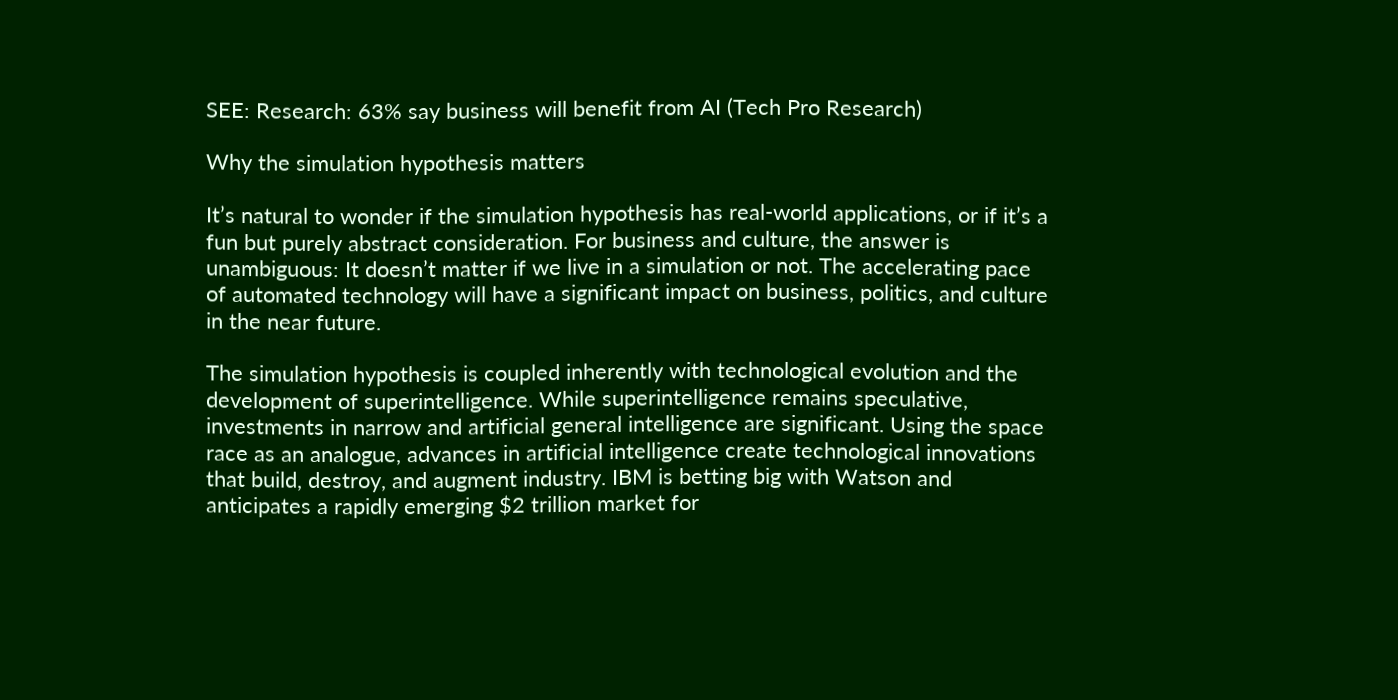SEE: Research: 63% say business will benefit from AI (Tech Pro Research)

Why the simulation hypothesis matters

It’s natural to wonder if the simulation hypothesis has real-world applications, or if it’s a fun but purely abstract consideration. For business and culture, the answer is unambiguous: It doesn’t matter if we live in a simulation or not. The accelerating pace of automated technology will have a significant impact on business, politics, and culture in the near future.

The simulation hypothesis is coupled inherently with technological evolution and the development of superintelligence. While superintelligence remains speculative, investments in narrow and artificial general intelligence are significant. Using the space race as an analogue, advances in artificial intelligence create technological innovations that build, destroy, and augment industry. IBM is betting big with Watson and anticipates a rapidly emerging $2 trillion market for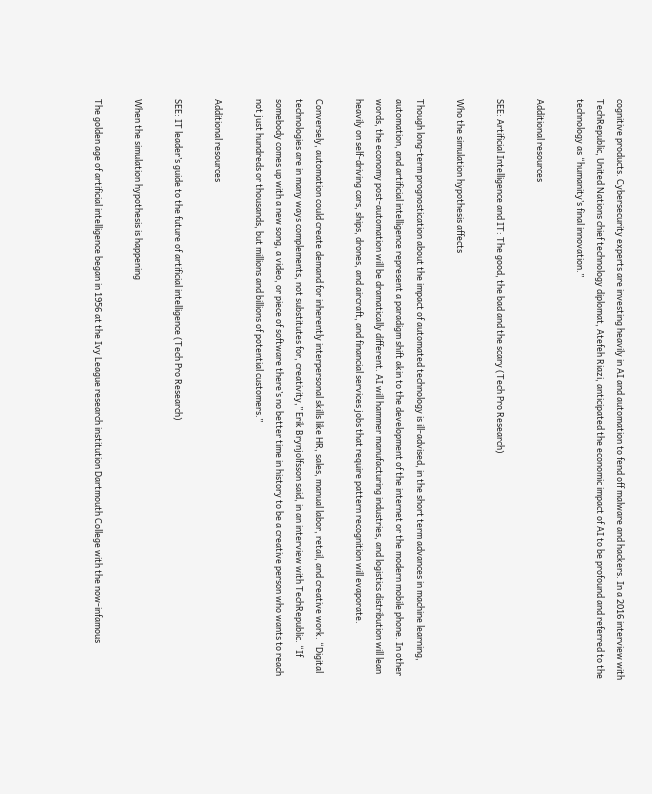cognitive products. Cybersecurity experts are investing heavily in AI and automation to fend off malware and hackers. In a 2016 interview with TechRepublic, United Nations chief technology diplomat, Atefeh Riazi, anticipated the economic impact of AI to be profound and referred to the technology as “humanity’s final innovation.”

Additional resources

SEE: Artificial Intelligence and IT: The good, the bad and the scary (Tech Pro Research)

Who the simulation hypothesis affects

Though long-term prognostication about the impact of automated technology is ill-advised, in the short term advances in machine learning, automation, and artificial intelligence represent a paradigm shift akin to the development of the internet or the modern mobile phone. In other words, the economy post-automation will be dramatically different. AI will hammer manufacturing industries, and logistics distribution will lean heavily on self-driving cars, ships, drones, and aircraft, and financial services jobs that require pattern recognition will evaporate.

Conversely, automation could create demand for inherently interpersonal skills like HR, sales, manual labor, retail, and creative work. “Digital technologies are in many ways complements, not substitutes for, creativity,” Erik Brynjolfsson said, in an interview with TechRepublic. “If somebody comes up with a new song, a video, or piece of software there’s no better time in history to be a creative person who wants to reach not just hundreds or thousands, but millions and billions of potential customers.”

Additional resources

SEE: IT leader’s guide to the future of artificial intelligence (Tech Pro Research)

When the simulation hypothesis is happening

The golden age of artificial intelligence began in 1956 at the Ivy League research institution Dartmouth College with the now-infamous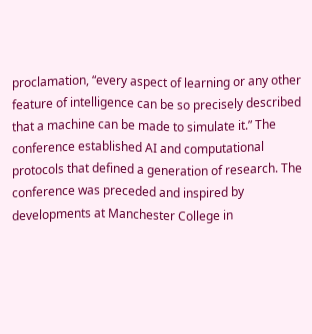proclamation, “every aspect of learning or any other feature of intelligence can be so precisely described that a machine can be made to simulate it.” The conference established AI and computational protocols that defined a generation of research. The conference was preceded and inspired by developments at Manchester College in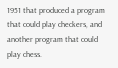1951 that produced a program that could play checkers, and another program that could play chess.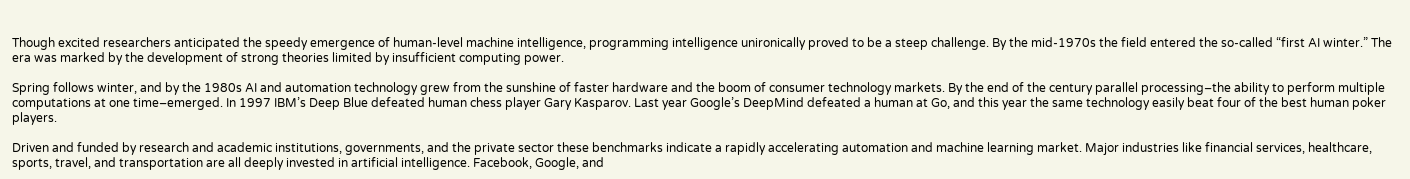Though excited researchers anticipated the speedy emergence of human-level machine intelligence, programming intelligence unironically proved to be a steep challenge. By the mid-1970s the field entered the so-called “first AI winter.” The era was marked by the development of strong theories limited by insufficient computing power.

Spring follows winter, and by the 1980s AI and automation technology grew from the sunshine of faster hardware and the boom of consumer technology markets. By the end of the century parallel processing–the ability to perform multiple computations at one time–emerged. In 1997 IBM’s Deep Blue defeated human chess player Gary Kasparov. Last year Google’s DeepMind defeated a human at Go, and this year the same technology easily beat four of the best human poker players.

Driven and funded by research and academic institutions, governments, and the private sector these benchmarks indicate a rapidly accelerating automation and machine learning market. Major industries like financial services, healthcare, sports, travel, and transportation are all deeply invested in artificial intelligence. Facebook, Google, and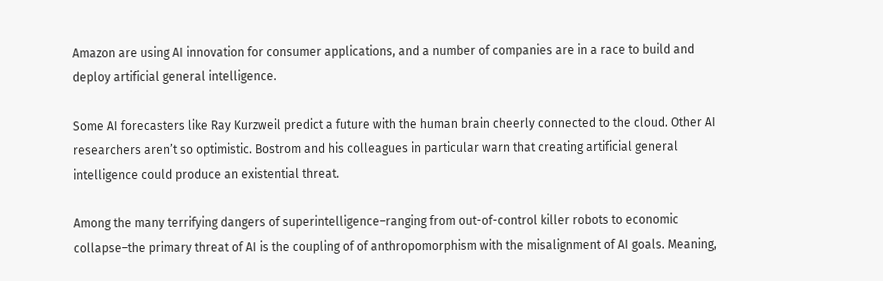Amazon are using AI innovation for consumer applications, and a number of companies are in a race to build and deploy artificial general intelligence.

Some AI forecasters like Ray Kurzweil predict a future with the human brain cheerly connected to the cloud. Other AI researchers aren’t so optimistic. Bostrom and his colleagues in particular warn that creating artificial general intelligence could produce an existential threat.

Among the many terrifying dangers of superintelligence–ranging from out-of-control killer robots to economic collapse–the primary threat of AI is the coupling of of anthropomorphism with the misalignment of AI goals. Meaning,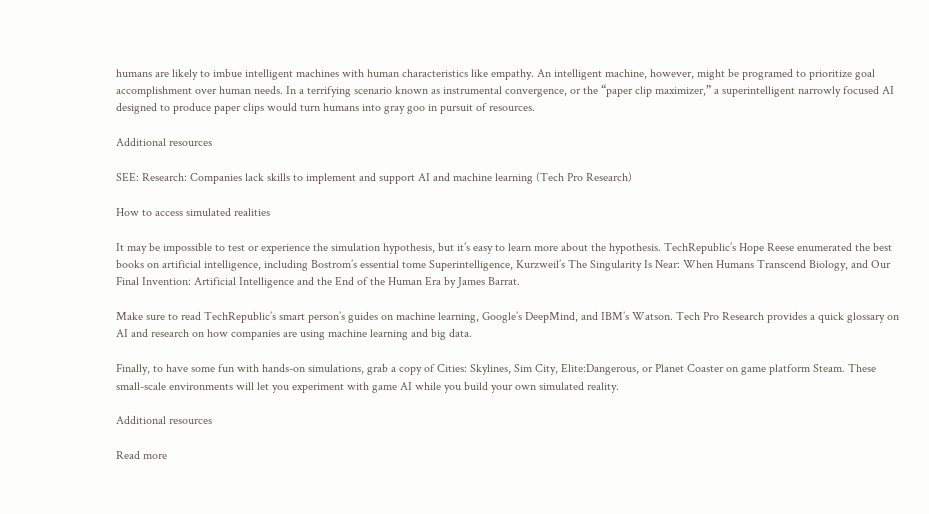humans are likely to imbue intelligent machines with human characteristics like empathy. An intelligent machine, however, might be programed to prioritize goal accomplishment over human needs. In a terrifying scenario known as instrumental convergence, or the “paper clip maximizer,” a superintelligent narrowly focused AI designed to produce paper clips would turn humans into gray goo in pursuit of resources.

Additional resources

SEE: Research: Companies lack skills to implement and support AI and machine learning (Tech Pro Research)

How to access simulated realities

It may be impossible to test or experience the simulation hypothesis, but it’s easy to learn more about the hypothesis. TechRepublic’s Hope Reese enumerated the best books on artificial intelligence, including Bostrom’s essential tome Superintelligence, Kurzweil’s The Singularity Is Near: When Humans Transcend Biology, and Our Final Invention: Artificial Intelligence and the End of the Human Era by James Barrat.

Make sure to read TechRepublic’s smart person’s guides on machine learning, Google’s DeepMind, and IBM’s Watson. Tech Pro Research provides a quick glossary on AI and research on how companies are using machine learning and big data.

Finally, to have some fun with hands-on simulations, grab a copy of Cities: Skylines, Sim City, Elite:Dangerous, or Planet Coaster on game platform Steam. These small-scale environments will let you experiment with game AI while you build your own simulated reality.

Additional resources

Read more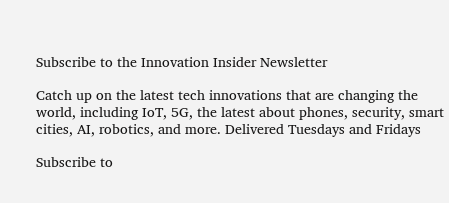Subscribe to the Innovation Insider Newsletter

Catch up on the latest tech innovations that are changing the world, including IoT, 5G, the latest about phones, security, smart cities, AI, robotics, and more. Delivered Tuesdays and Fridays

Subscribe to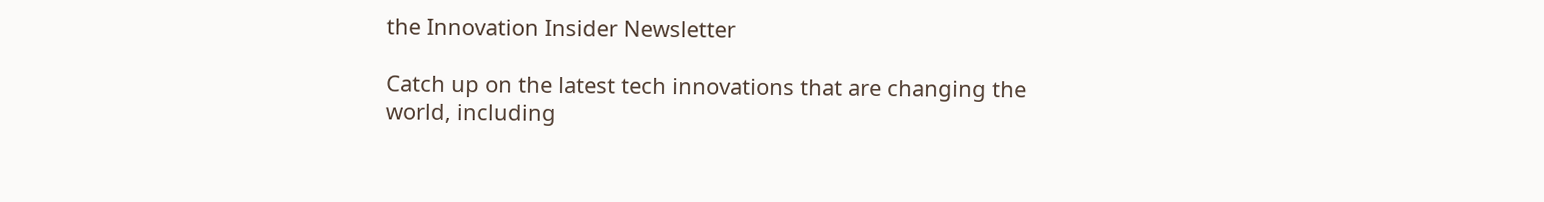the Innovation Insider Newsletter

Catch up on the latest tech innovations that are changing the world, including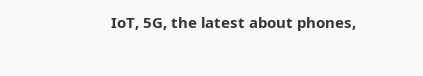IoT, 5G, the latest about phones,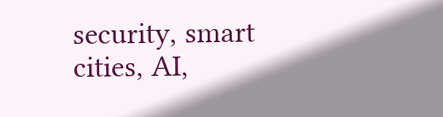security, smart cities, AI,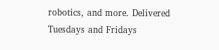robotics, and more. Delivered Tuesdays and Fridays